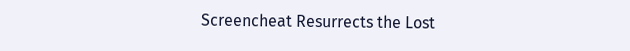Screencheat Resurrects the Lost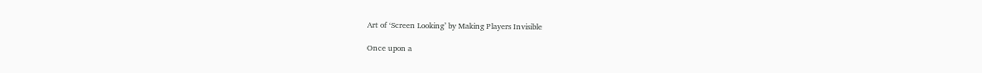Art of ‘Screen Looking’ by Making Players Invisible

Once upon a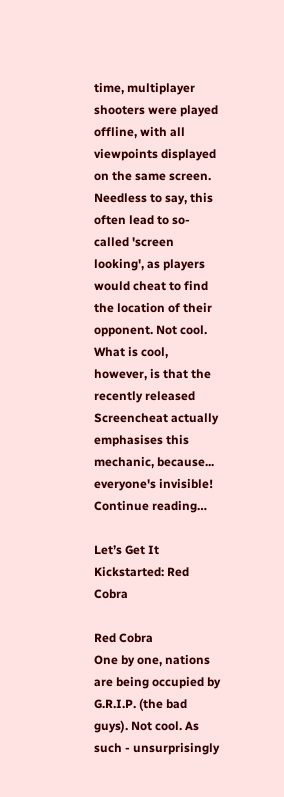time, multiplayer shooters were played offline, with all viewpoints displayed on the same screen. Needless to say, this often lead to so-called 'screen looking', as players would cheat to find the location of their opponent. Not cool. What is cool, however, is that the recently released Screencheat actually emphasises this mechanic, because... everyone's invisible!
Continue reading…

Let’s Get It Kickstarted: Red Cobra

Red Cobra
One by one, nations are being occupied by G.R.I.P. (the bad guys). Not cool. As such - unsurprisingly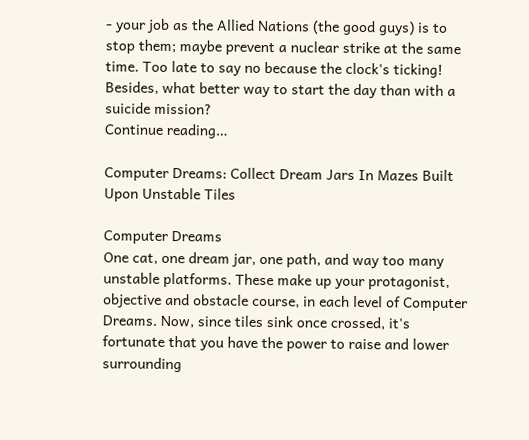- your job as the Allied Nations (the good guys) is to stop them; maybe prevent a nuclear strike at the same time. Too late to say no because the clock's ticking! Besides, what better way to start the day than with a suicide mission?
Continue reading…

Computer Dreams: Collect Dream Jars In Mazes Built Upon Unstable Tiles

Computer Dreams
One cat, one dream jar, one path, and way too many unstable platforms. These make up your protagonist, objective and obstacle course, in each level of Computer Dreams. Now, since tiles sink once crossed, it's fortunate that you have the power to raise and lower surrounding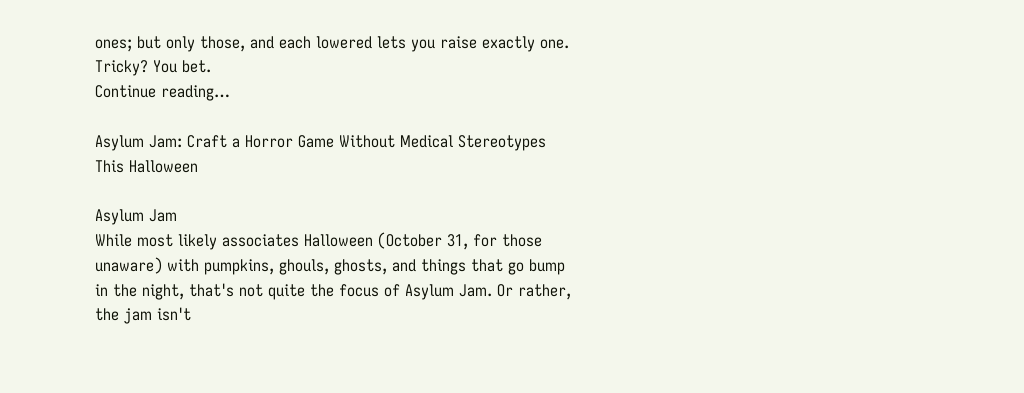ones; but only those, and each lowered lets you raise exactly one. Tricky? You bet.
Continue reading…

Asylum Jam: Craft a Horror Game Without Medical Stereotypes This Halloween

Asylum Jam
While most likely associates Halloween (October 31, for those unaware) with pumpkins, ghouls, ghosts, and things that go bump in the night, that's not quite the focus of Asylum Jam. Or rather, the jam isn't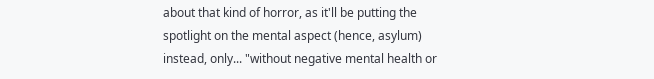about that kind of horror, as it'll be putting the spotlight on the mental aspect (hence, asylum) instead, only... "without negative mental health or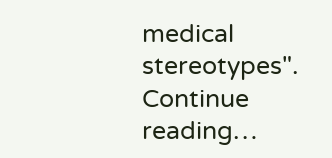medical stereotypes".
Continue reading…